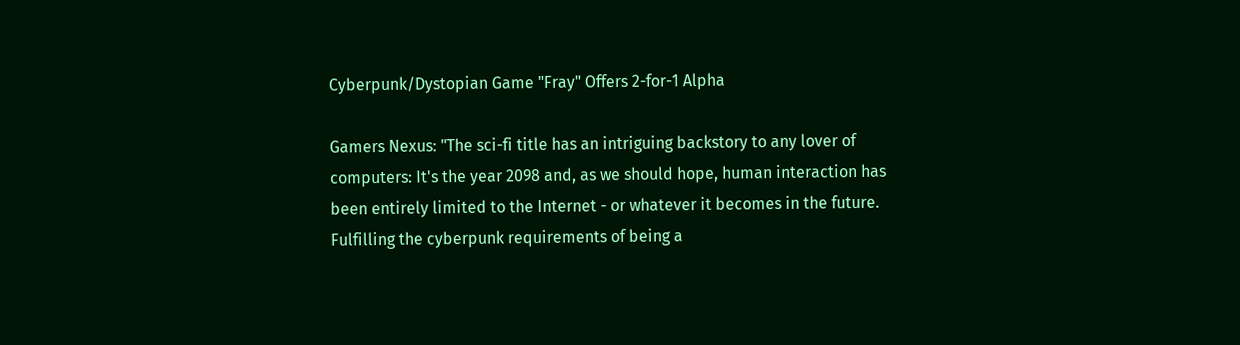Cyberpunk/Dystopian Game "Fray" Offers 2-for-1 Alpha

Gamers Nexus: "The sci-fi title has an intriguing backstory to any lover of computers: It's the year 2098 and, as we should hope, human interaction has been entirely limited to the Internet - or whatever it becomes in the future. Fulfilling the cyberpunk requirements of being a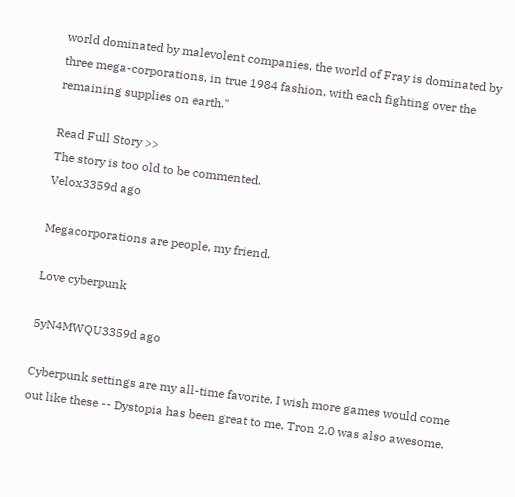world dominated by malevolent companies, the world of Fray is dominated by three mega-corporations, in true 1984 fashion, with each fighting over the remaining supplies on earth."

Read Full Story >>
The story is too old to be commented.
Velox3359d ago

Megacorporations are people, my friend.

Love cyberpunk

5yN4MWQU3359d ago

Cyberpunk settings are my all-time favorite. I wish more games would come out like these -- Dystopia has been great to me, Tron 2.0 was also awesome.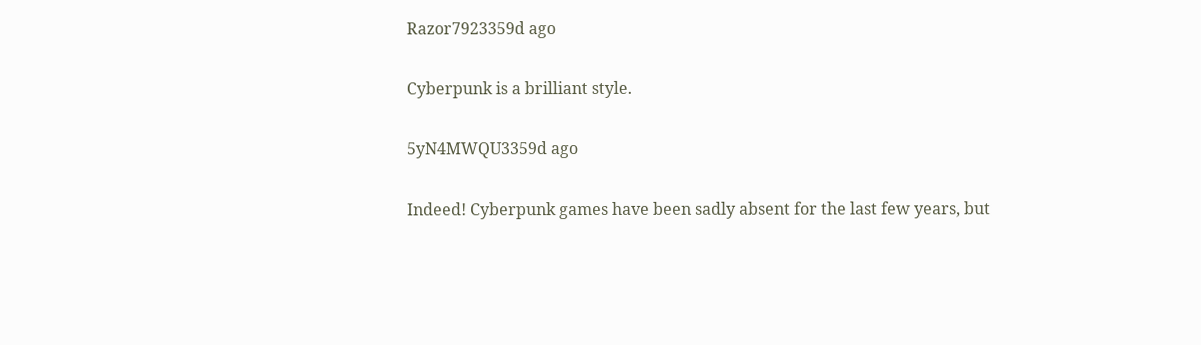Razor7923359d ago

Cyberpunk is a brilliant style.

5yN4MWQU3359d ago

Indeed! Cyberpunk games have been sadly absent for the last few years, but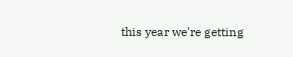this year we're getting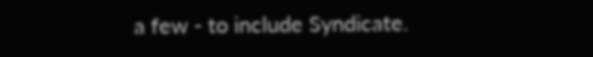a few - to include Syndicate.